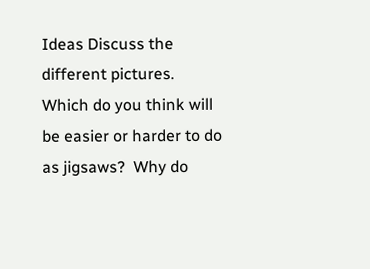Ideas Discuss the different pictures.  Which do you think will be easier or harder to do as jigsaws?  Why do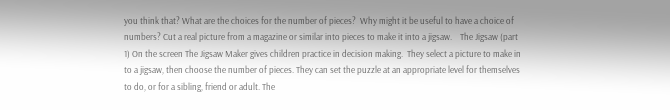you think that? What are the choices for the number of pieces?  Why might it be useful to have a choice of numbers? Cut a real picture from a magazine or similar into pieces to make it into a jigsaw.    The Jigsaw (part 1) On the screen The Jigsaw Maker gives children practice in decision making.  They select a picture to make in to a jigsaw, then choose the number of pieces. They can set the puzzle at an appropriate level for themselves to do, or for a sibling, friend or adult. The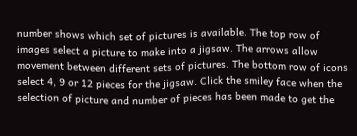number shows which set of pictures is available. The top row of images select a picture to make into a jigsaw. The arrows allow movement between different sets of pictures. The bottom row of icons select 4, 9 or 12 pieces for the jigsaw. Click the smiley face when the selection of picture and number of pieces has been made to get the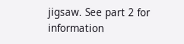jigsaw. See part 2 for information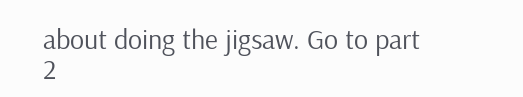about doing the jigsaw. Go to part 2